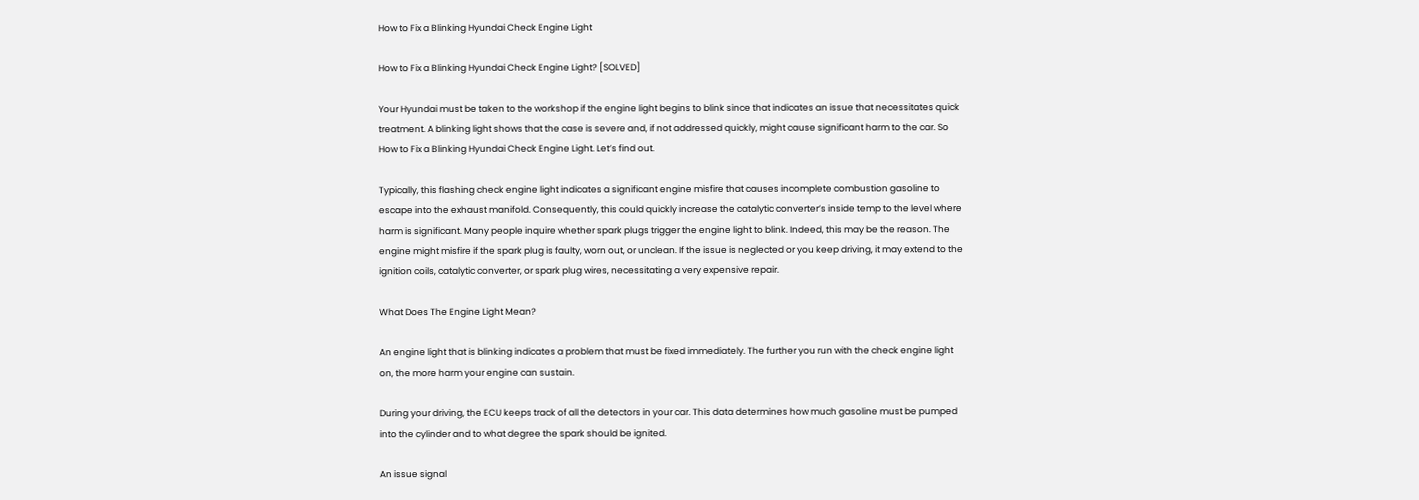How to Fix a Blinking Hyundai Check Engine Light

How to Fix a Blinking Hyundai Check Engine Light? [SOLVED]

Your Hyundai must be taken to the workshop if the engine light begins to blink since that indicates an issue that necessitates quick treatment. A blinking light shows that the case is severe and, if not addressed quickly, might cause significant harm to the car. So How to Fix a Blinking Hyundai Check Engine Light. Let’s find out.

Typically, this flashing check engine light indicates a significant engine misfire that causes incomplete combustion gasoline to escape into the exhaust manifold. Consequently, this could quickly increase the catalytic converter’s inside temp to the level where harm is significant. Many people inquire whether spark plugs trigger the engine light to blink. Indeed, this may be the reason. The engine might misfire if the spark plug is faulty, worn out, or unclean. If the issue is neglected or you keep driving, it may extend to the ignition coils, catalytic converter, or spark plug wires, necessitating a very expensive repair.

What Does The Engine Light Mean?

An engine light that is blinking indicates a problem that must be fixed immediately. The further you run with the check engine light on, the more harm your engine can sustain.

During your driving, the ECU keeps track of all the detectors in your car. This data determines how much gasoline must be pumped into the cylinder and to what degree the spark should be ignited.

An issue signal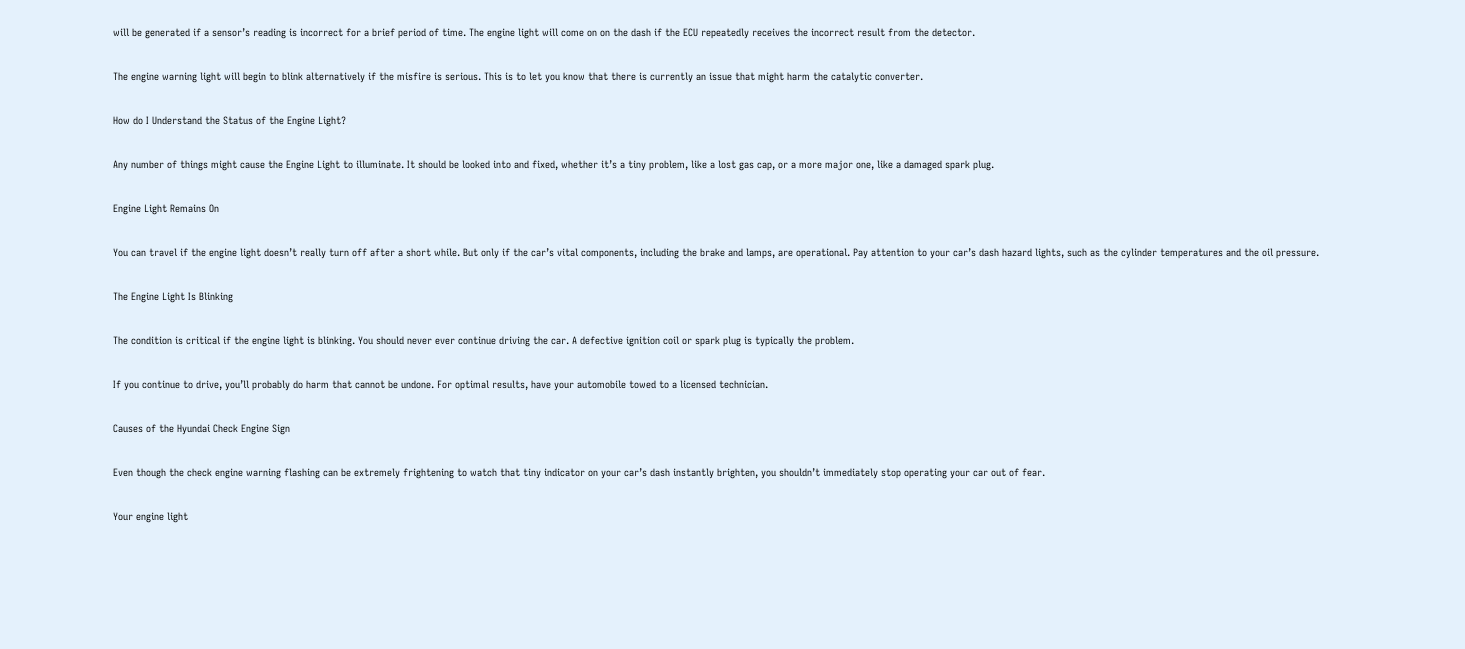will be generated if a sensor’s reading is incorrect for a brief period of time. The engine light will come on on the dash if the ECU repeatedly receives the incorrect result from the detector.

The engine warning light will begin to blink alternatively if the misfire is serious. This is to let you know that there is currently an issue that might harm the catalytic converter.

How do I Understand the Status of the Engine Light?

Any number of things might cause the Engine Light to illuminate. It should be looked into and fixed, whether it’s a tiny problem, like a lost gas cap, or a more major one, like a damaged spark plug.

Engine Light Remains On

You can travel if the engine light doesn’t really turn off after a short while. But only if the car’s vital components, including the brake and lamps, are operational. Pay attention to your car’s dash hazard lights, such as the cylinder temperatures and the oil pressure.

The Engine Light Is Blinking

The condition is critical if the engine light is blinking. You should never ever continue driving the car. A defective ignition coil or spark plug is typically the problem.

If you continue to drive, you’ll probably do harm that cannot be undone. For optimal results, have your automobile towed to a licensed technician.

Causes of the Hyundai Check Engine Sign

Even though the check engine warning flashing can be extremely frightening to watch that tiny indicator on your car’s dash instantly brighten, you shouldn’t immediately stop operating your car out of fear.

Your engine light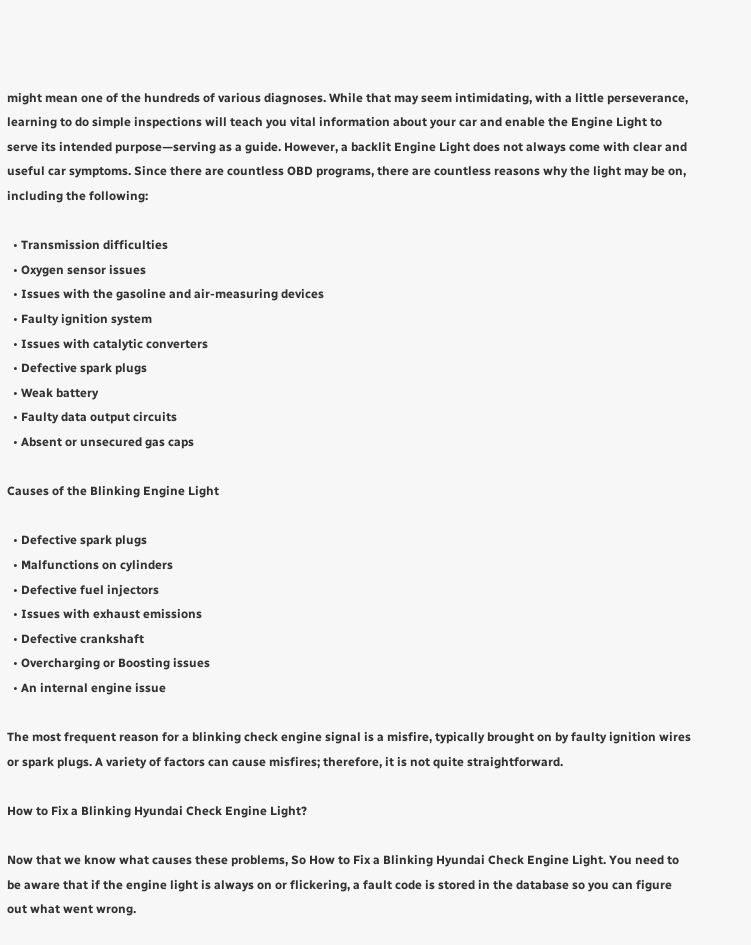might mean one of the hundreds of various diagnoses. While that may seem intimidating, with a little perseverance, learning to do simple inspections will teach you vital information about your car and enable the Engine Light to serve its intended purpose—serving as a guide. However, a backlit Engine Light does not always come with clear and useful car symptoms. Since there are countless OBD programs, there are countless reasons why the light may be on, including the following:

  • Transmission difficulties
  • Oxygen sensor issues
  • Issues with the gasoline and air-measuring devices
  • Faulty ignition system
  • Issues with catalytic converters
  • Defective spark plugs
  • Weak battery
  • Faulty data output circuits
  • Absent or unsecured gas caps

Causes of the Blinking Engine Light

  • Defective spark plugs
  • Malfunctions on cylinders
  • Defective fuel injectors
  • Issues with exhaust emissions
  • Defective crankshaft
  • Overcharging or Boosting issues
  • An internal engine issue

The most frequent reason for a blinking check engine signal is a misfire, typically brought on by faulty ignition wires or spark plugs. A variety of factors can cause misfires; therefore, it is not quite straightforward.

How to Fix a Blinking Hyundai Check Engine Light?

Now that we know what causes these problems, So How to Fix a Blinking Hyundai Check Engine Light. You need to be aware that if the engine light is always on or flickering, a fault code is stored in the database so you can figure out what went wrong.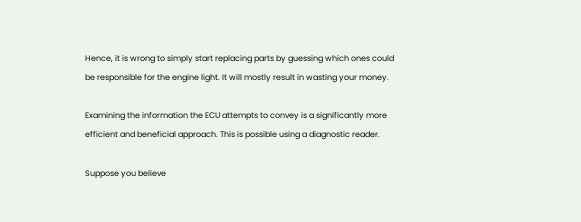Hence, it is wrong to simply start replacing parts by guessing which ones could be responsible for the engine light. It will mostly result in wasting your money.

Examining the information the ECU attempts to convey is a significantly more efficient and beneficial approach. This is possible using a diagnostic reader.

Suppose you believe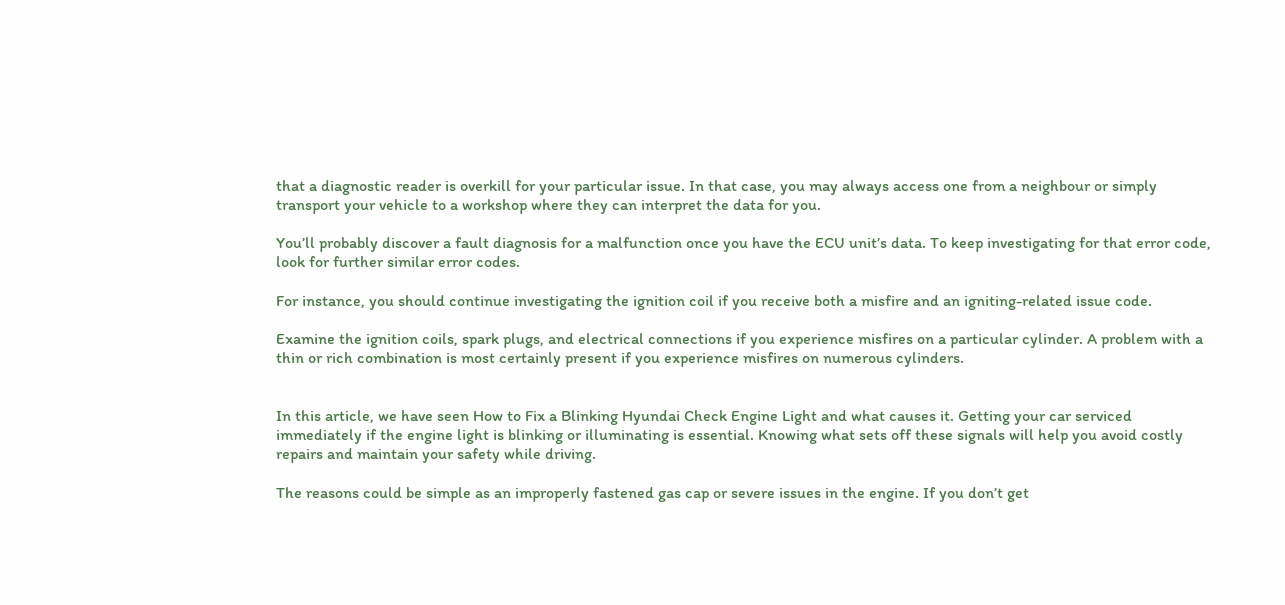that a diagnostic reader is overkill for your particular issue. In that case, you may always access one from a neighbour or simply transport your vehicle to a workshop where they can interpret the data for you.

You’ll probably discover a fault diagnosis for a malfunction once you have the ECU unit’s data. To keep investigating for that error code, look for further similar error codes.

For instance, you should continue investigating the ignition coil if you receive both a misfire and an igniting-related issue code.

Examine the ignition coils, spark plugs, and electrical connections if you experience misfires on a particular cylinder. A problem with a thin or rich combination is most certainly present if you experience misfires on numerous cylinders.


In this article, we have seen How to Fix a Blinking Hyundai Check Engine Light and what causes it. Getting your car serviced immediately if the engine light is blinking or illuminating is essential. Knowing what sets off these signals will help you avoid costly repairs and maintain your safety while driving.

The reasons could be simple as an improperly fastened gas cap or severe issues in the engine. If you don’t get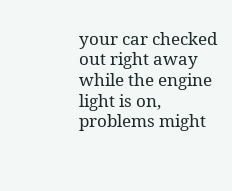your car checked out right away while the engine light is on, problems might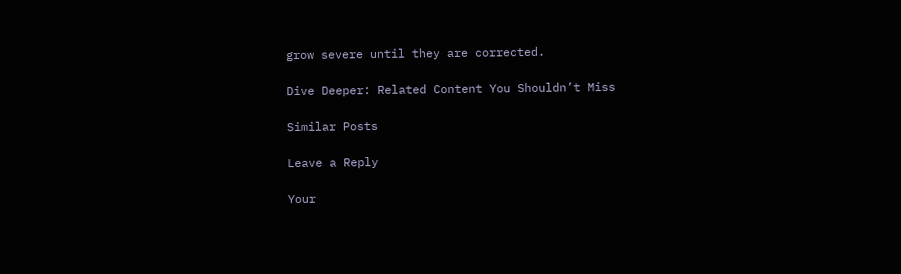grow severe until they are corrected.

Dive Deeper: Related Content You Shouldn’t Miss

Similar Posts

Leave a Reply

Your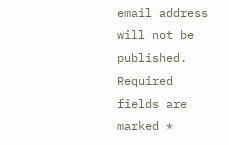email address will not be published. Required fields are marked *